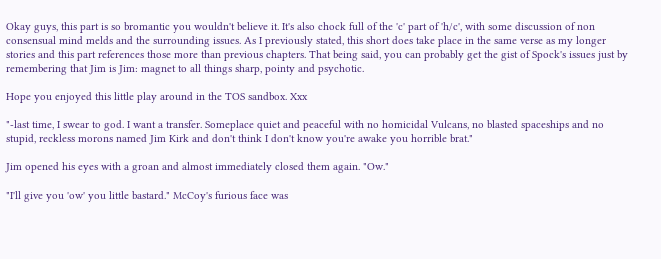Okay guys, this part is so bromantic you wouldn't believe it. It's also chock full of the 'c' part of 'h/c', with some discussion of non consensual mind melds and the surrounding issues. As I previously stated, this short does take place in the same verse as my longer stories and this part references those more than previous chapters. That being said, you can probably get the gist of Spock's issues just by remembering that Jim is Jim: magnet to all things sharp, pointy and psychotic.

Hope you enjoyed this little play around in the TOS sandbox. Xxx

"-last time, I swear to god. I want a transfer. Someplace quiet and peaceful with no homicidal Vulcans, no blasted spaceships and no stupid, reckless morons named Jim Kirk and don't think I don't know you're awake you horrible brat."

Jim opened his eyes with a groan and almost immediately closed them again. "Ow."

"I'll give you 'ow' you little bastard." McCoy's furious face was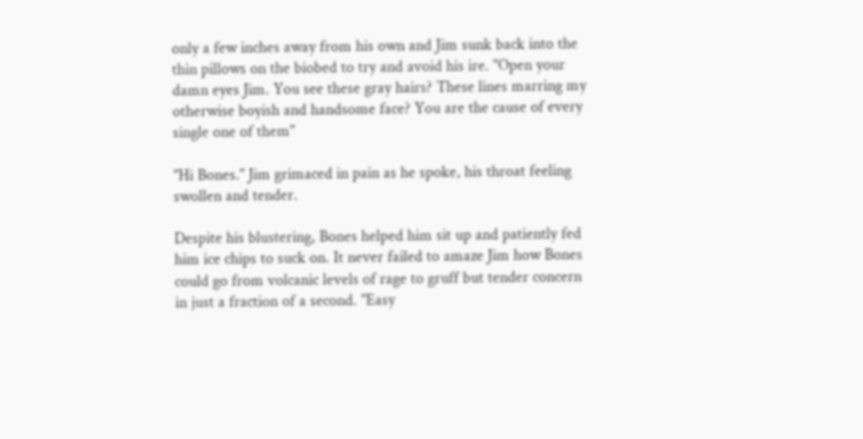only a few inches away from his own and Jim sunk back into the thin pillows on the biobed to try and avoid his ire. "Open your damn eyes Jim. You see these gray hairs? These lines marring my otherwise boyish and handsome face? You are the cause of every single one of them"

"Hi Bones." Jim grimaced in pain as he spoke, his throat feeling swollen and tender.

Despite his blustering, Bones helped him sit up and patiently fed him ice chips to suck on. It never failed to amaze Jim how Bones could go from volcanic levels of rage to gruff but tender concern in just a fraction of a second. "Easy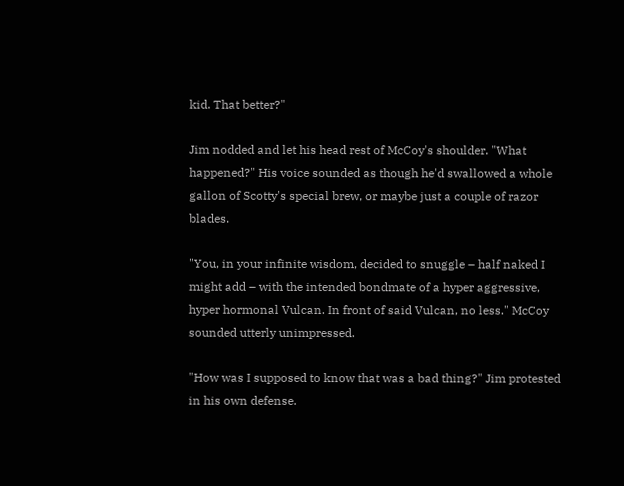kid. That better?"

Jim nodded and let his head rest of McCoy's shoulder. "What happened?" His voice sounded as though he'd swallowed a whole gallon of Scotty's special brew, or maybe just a couple of razor blades.

"You, in your infinite wisdom, decided to snuggle – half naked I might add – with the intended bondmate of a hyper aggressive, hyper hormonal Vulcan. In front of said Vulcan, no less." McCoy sounded utterly unimpressed.

"How was I supposed to know that was a bad thing?" Jim protested in his own defense.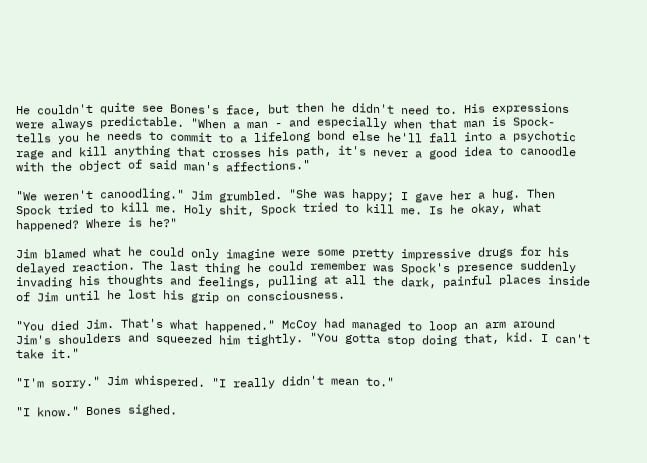He couldn't quite see Bones's face, but then he didn't need to. His expressions were always predictable. "When a man - and especially when that man is Spock- tells you he needs to commit to a lifelong bond else he'll fall into a psychotic rage and kill anything that crosses his path, it's never a good idea to canoodle with the object of said man's affections."

"We weren't canoodling." Jim grumbled. "She was happy; I gave her a hug. Then Spock tried to kill me. Holy shit, Spock tried to kill me. Is he okay, what happened? Where is he?"

Jim blamed what he could only imagine were some pretty impressive drugs for his delayed reaction. The last thing he could remember was Spock's presence suddenly invading his thoughts and feelings, pulling at all the dark, painful places inside of Jim until he lost his grip on consciousness.

"You died Jim. That's what happened." McCoy had managed to loop an arm around Jim's shoulders and squeezed him tightly. "You gotta stop doing that, kid. I can't take it."

"I'm sorry." Jim whispered. "I really didn't mean to."

"I know." Bones sighed.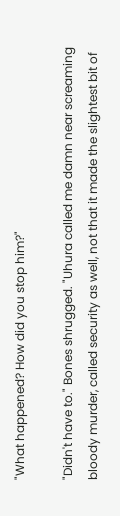"What happened? How did you stop him?"

"Didn't have to." Bones shrugged. "Uhura called me damn near screaming bloody murder, called security as well, not that it made the slightest bit of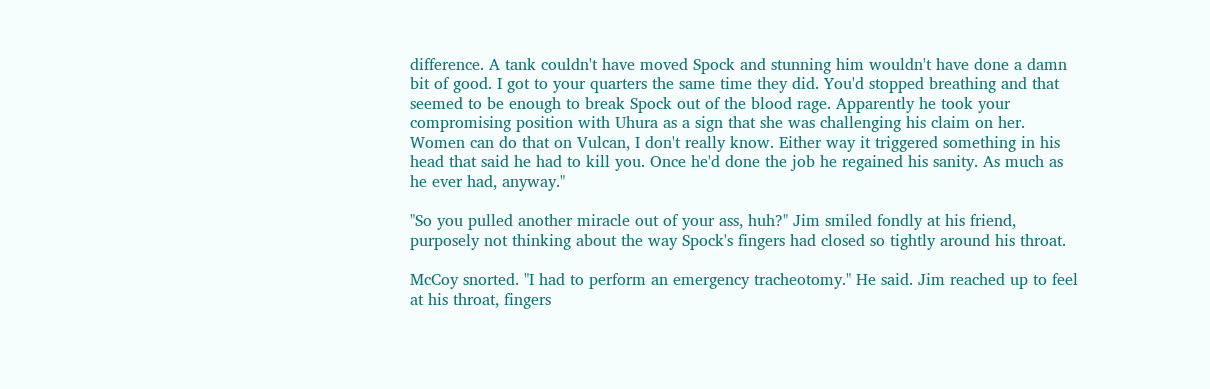difference. A tank couldn't have moved Spock and stunning him wouldn't have done a damn bit of good. I got to your quarters the same time they did. You'd stopped breathing and that seemed to be enough to break Spock out of the blood rage. Apparently he took your compromising position with Uhura as a sign that she was challenging his claim on her. Women can do that on Vulcan, I don't really know. Either way it triggered something in his head that said he had to kill you. Once he'd done the job he regained his sanity. As much as he ever had, anyway."

"So you pulled another miracle out of your ass, huh?" Jim smiled fondly at his friend, purposely not thinking about the way Spock's fingers had closed so tightly around his throat.

McCoy snorted. "I had to perform an emergency tracheotomy." He said. Jim reached up to feel at his throat, fingers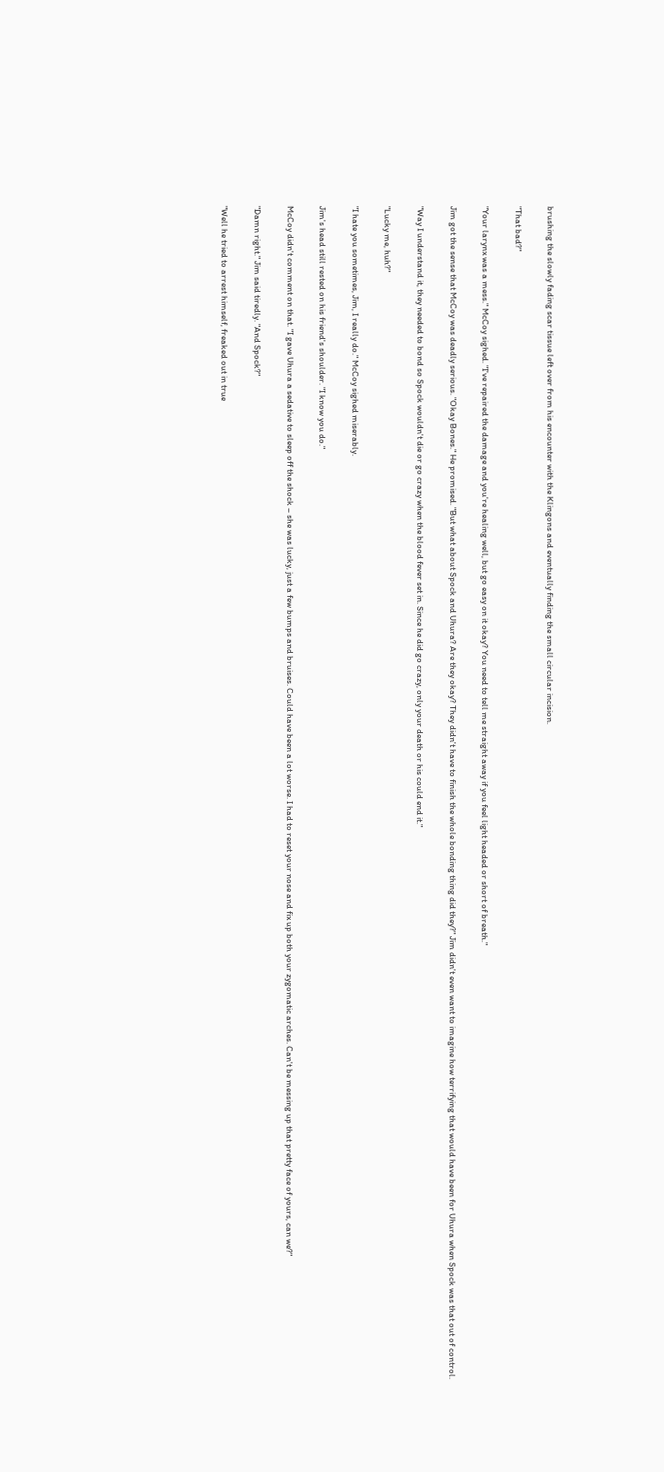brushing the slowly fading scar tissue left over from his encounter with the Klingons and eventually finding the small circular incision.

"That bad?"

"Your larynx was a mess." McCoy sighed. "I've repaired the damage and you're healing well, but go easy on it okay? You need to tell me straight away if you feel light headed or short of breath."

Jim got the sense that McCoy was deadly serious. "Okay Bones." He promised. "But what about Spock and Uhura? Are they okay? They didn't have to finish the whole bonding thing did they?" Jim didn't even want to imagine how terrifying that would have been for Uhura when Spock was that out of control.

"Way I understand it, they needed to bond so Spock wouldn't die or go crazy when the blood fever set in. Since he did go crazy, only your death or his could end it."

"Lucky me, huh?"

"I hate you sometimes, Jim, I really do." McCoy sighed miserably.

Jim's head still rested on his friend's shoulder. "I know you do."

McCoy didn't comment on that. "I gave Uhura a sedative to sleep off the shock – she was lucky, just a few bumps and bruises. Could have been a lot worse. I had to reset your nose and fix up both your zygomatic arches. Can't be messing up that pretty face of yours, can we?"

"Damn right." Jim said tiredly. "And Spock?"

"Well he tried to arrest himself, freaked out in true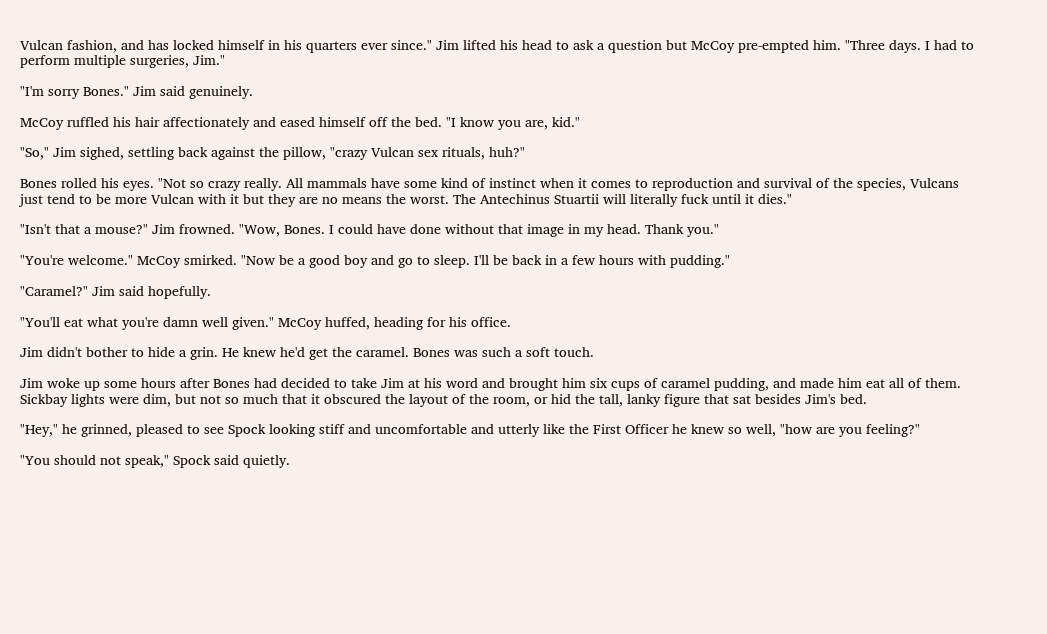Vulcan fashion, and has locked himself in his quarters ever since." Jim lifted his head to ask a question but McCoy pre-empted him. "Three days. I had to perform multiple surgeries, Jim."

"I'm sorry Bones." Jim said genuinely.

McCoy ruffled his hair affectionately and eased himself off the bed. "I know you are, kid."

"So," Jim sighed, settling back against the pillow, "crazy Vulcan sex rituals, huh?"

Bones rolled his eyes. "Not so crazy really. All mammals have some kind of instinct when it comes to reproduction and survival of the species, Vulcans just tend to be more Vulcan with it but they are no means the worst. The Antechinus Stuartii will literally fuck until it dies."

"Isn't that a mouse?" Jim frowned. "Wow, Bones. I could have done without that image in my head. Thank you."

"You're welcome." McCoy smirked. "Now be a good boy and go to sleep. I'll be back in a few hours with pudding."

"Caramel?" Jim said hopefully.

"You'll eat what you're damn well given." McCoy huffed, heading for his office.

Jim didn't bother to hide a grin. He knew he'd get the caramel. Bones was such a soft touch.

Jim woke up some hours after Bones had decided to take Jim at his word and brought him six cups of caramel pudding, and made him eat all of them. Sickbay lights were dim, but not so much that it obscured the layout of the room, or hid the tall, lanky figure that sat besides Jim's bed.

"Hey," he grinned, pleased to see Spock looking stiff and uncomfortable and utterly like the First Officer he knew so well, "how are you feeling?"

"You should not speak," Spock said quietly.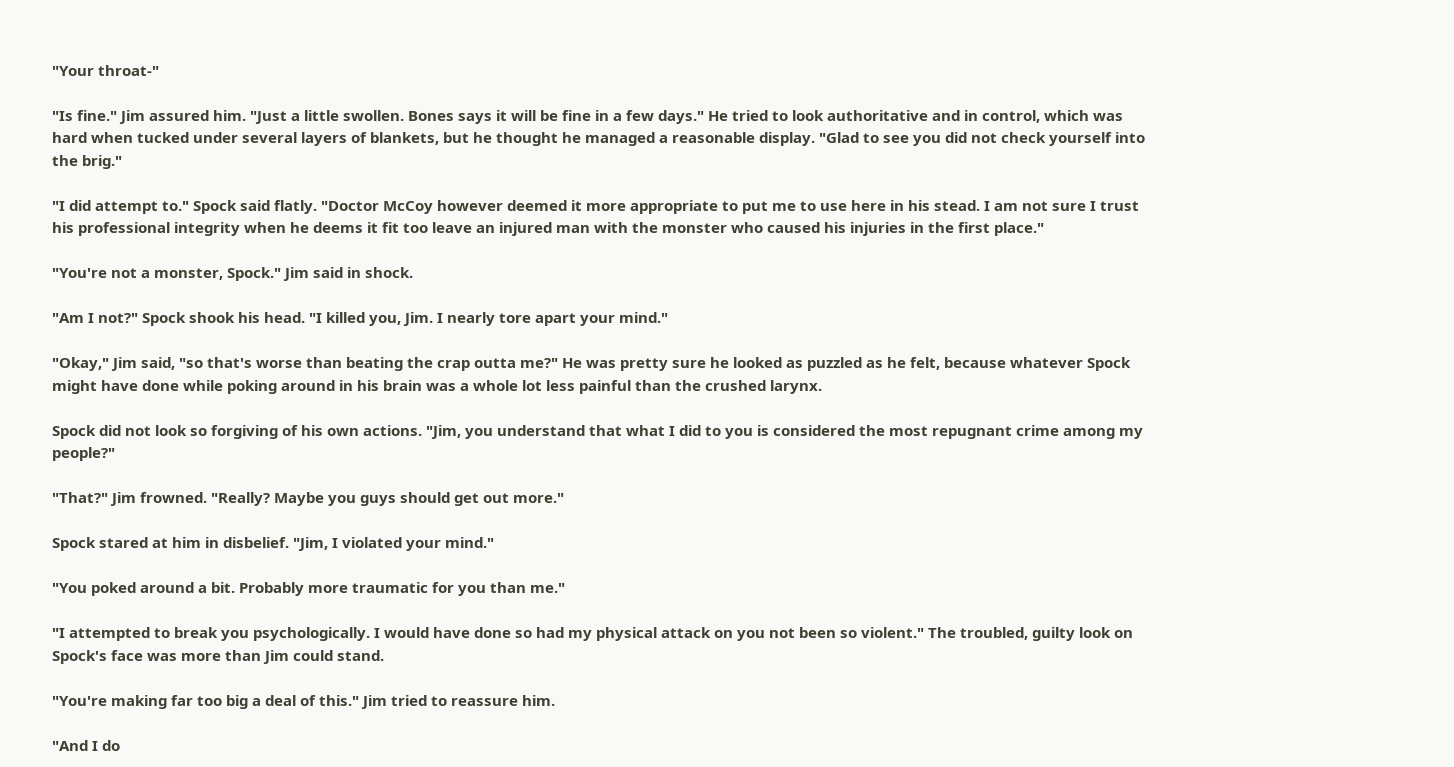"Your throat-"

"Is fine." Jim assured him. "Just a little swollen. Bones says it will be fine in a few days." He tried to look authoritative and in control, which was hard when tucked under several layers of blankets, but he thought he managed a reasonable display. "Glad to see you did not check yourself into the brig."

"I did attempt to." Spock said flatly. "Doctor McCoy however deemed it more appropriate to put me to use here in his stead. I am not sure I trust his professional integrity when he deems it fit too leave an injured man with the monster who caused his injuries in the first place."

"You're not a monster, Spock." Jim said in shock.

"Am I not?" Spock shook his head. "I killed you, Jim. I nearly tore apart your mind."

"Okay," Jim said, "so that's worse than beating the crap outta me?" He was pretty sure he looked as puzzled as he felt, because whatever Spock might have done while poking around in his brain was a whole lot less painful than the crushed larynx.

Spock did not look so forgiving of his own actions. "Jim, you understand that what I did to you is considered the most repugnant crime among my people?"

"That?" Jim frowned. "Really? Maybe you guys should get out more."

Spock stared at him in disbelief. "Jim, I violated your mind."

"You poked around a bit. Probably more traumatic for you than me."

"I attempted to break you psychologically. I would have done so had my physical attack on you not been so violent." The troubled, guilty look on Spock's face was more than Jim could stand.

"You're making far too big a deal of this." Jim tried to reassure him.

"And I do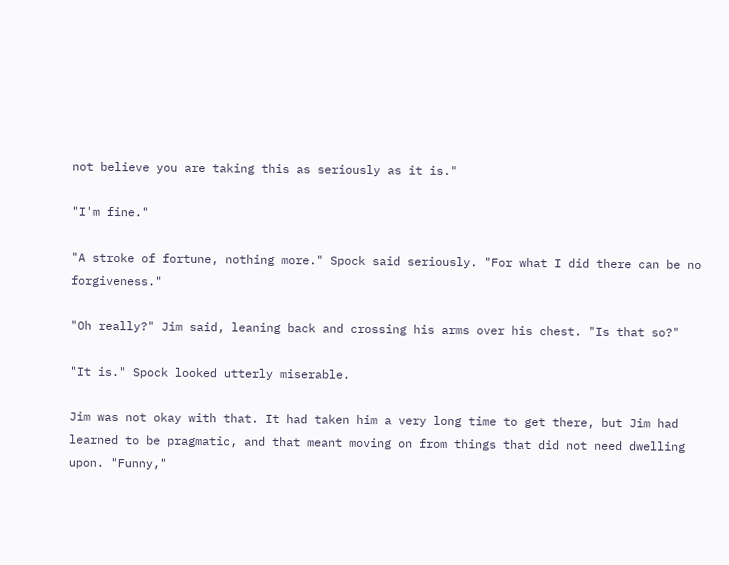not believe you are taking this as seriously as it is."

"I'm fine."

"A stroke of fortune, nothing more." Spock said seriously. "For what I did there can be no forgiveness."

"Oh really?" Jim said, leaning back and crossing his arms over his chest. "Is that so?"

"It is." Spock looked utterly miserable.

Jim was not okay with that. It had taken him a very long time to get there, but Jim had learned to be pragmatic, and that meant moving on from things that did not need dwelling upon. "Funny,"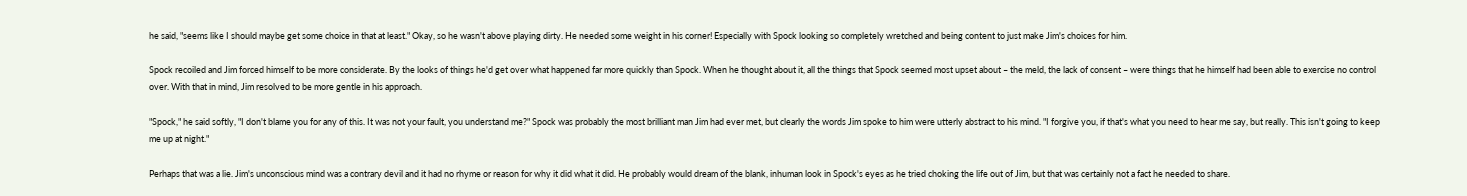he said, "seems like I should maybe get some choice in that at least." Okay, so he wasn't above playing dirty. He needed some weight in his corner! Especially with Spock looking so completely wretched and being content to just make Jim's choices for him.

Spock recoiled and Jim forced himself to be more considerate. By the looks of things he'd get over what happened far more quickly than Spock. When he thought about it, all the things that Spock seemed most upset about – the meld, the lack of consent – were things that he himself had been able to exercise no control over. With that in mind, Jim resolved to be more gentle in his approach.

"Spock," he said softly, "I don't blame you for any of this. It was not your fault, you understand me?" Spock was probably the most brilliant man Jim had ever met, but clearly the words Jim spoke to him were utterly abstract to his mind. "I forgive you, if that's what you need to hear me say, but really. This isn't going to keep me up at night."

Perhaps that was a lie. Jim's unconscious mind was a contrary devil and it had no rhyme or reason for why it did what it did. He probably would dream of the blank, inhuman look in Spock's eyes as he tried choking the life out of Jim, but that was certainly not a fact he needed to share.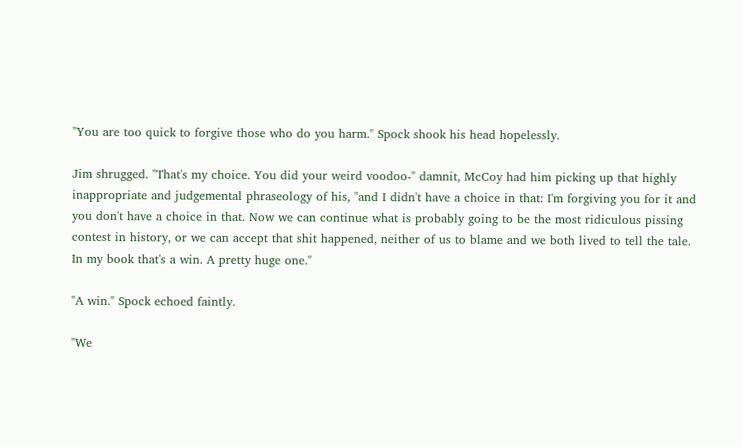"You are too quick to forgive those who do you harm." Spock shook his head hopelessly.

Jim shrugged. "That's my choice. You did your weird voodoo-" damnit, McCoy had him picking up that highly inappropriate and judgemental phraseology of his, "and I didn't have a choice in that: I'm forgiving you for it and you don't have a choice in that. Now we can continue what is probably going to be the most ridiculous pissing contest in history, or we can accept that shit happened, neither of us to blame and we both lived to tell the tale. In my book that's a win. A pretty huge one."

"A win." Spock echoed faintly.

"We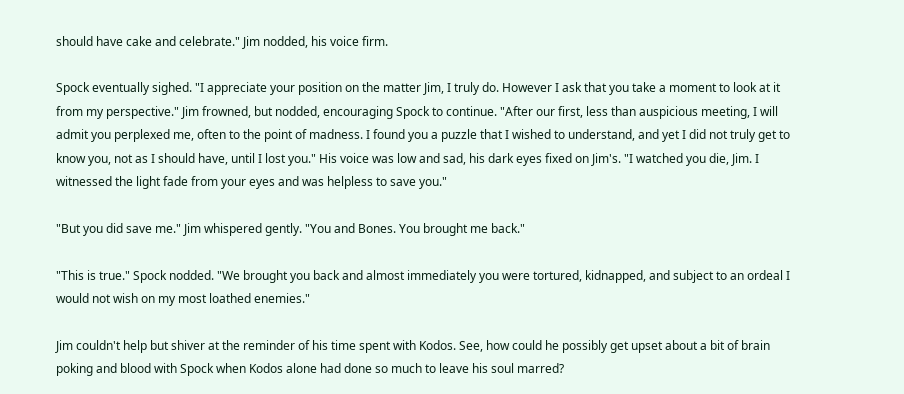should have cake and celebrate." Jim nodded, his voice firm.

Spock eventually sighed. "I appreciate your position on the matter Jim, I truly do. However I ask that you take a moment to look at it from my perspective." Jim frowned, but nodded, encouraging Spock to continue. "After our first, less than auspicious meeting, I will admit you perplexed me, often to the point of madness. I found you a puzzle that I wished to understand, and yet I did not truly get to know you, not as I should have, until I lost you." His voice was low and sad, his dark eyes fixed on Jim's. "I watched you die, Jim. I witnessed the light fade from your eyes and was helpless to save you."

"But you did save me." Jim whispered gently. "You and Bones. You brought me back."

"This is true." Spock nodded. "We brought you back and almost immediately you were tortured, kidnapped, and subject to an ordeal I would not wish on my most loathed enemies."

Jim couldn't help but shiver at the reminder of his time spent with Kodos. See, how could he possibly get upset about a bit of brain poking and blood with Spock when Kodos alone had done so much to leave his soul marred?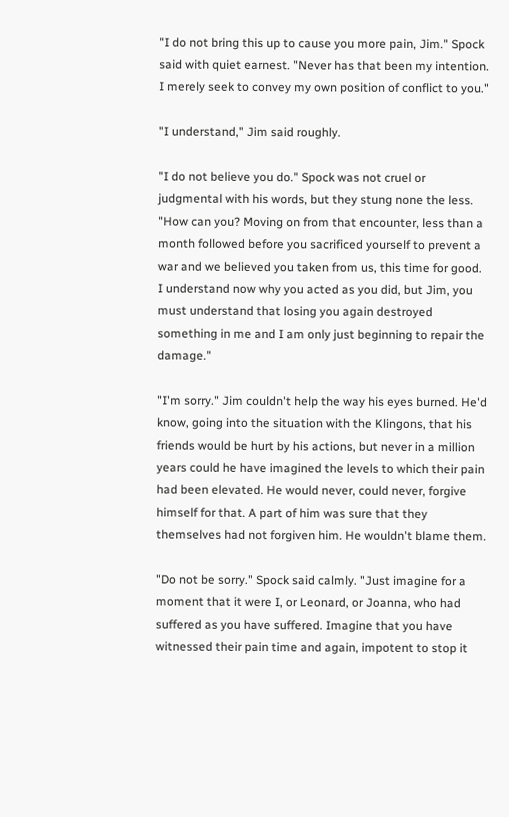"I do not bring this up to cause you more pain, Jim." Spock said with quiet earnest. "Never has that been my intention. I merely seek to convey my own position of conflict to you."

"I understand," Jim said roughly.

"I do not believe you do." Spock was not cruel or judgmental with his words, but they stung none the less. "How can you? Moving on from that encounter, less than a month followed before you sacrificed yourself to prevent a war and we believed you taken from us, this time for good. I understand now why you acted as you did, but Jim, you must understand that losing you again destroyed something in me and I am only just beginning to repair the damage."

"I'm sorry." Jim couldn't help the way his eyes burned. He'd know, going into the situation with the Klingons, that his friends would be hurt by his actions, but never in a million years could he have imagined the levels to which their pain had been elevated. He would never, could never, forgive himself for that. A part of him was sure that they themselves had not forgiven him. He wouldn't blame them.

"Do not be sorry." Spock said calmly. "Just imagine for a moment that it were I, or Leonard, or Joanna, who had suffered as you have suffered. Imagine that you have witnessed their pain time and again, impotent to stop it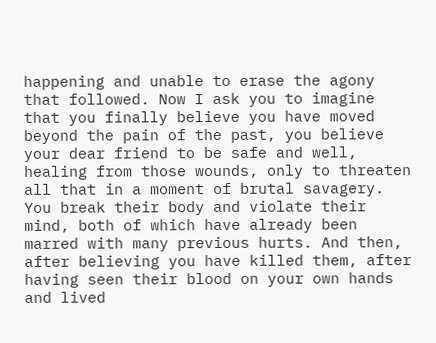happening and unable to erase the agony that followed. Now I ask you to imagine that you finally believe you have moved beyond the pain of the past, you believe your dear friend to be safe and well, healing from those wounds, only to threaten all that in a moment of brutal savagery. You break their body and violate their mind, both of which have already been marred with many previous hurts. And then, after believing you have killed them, after having seen their blood on your own hands and lived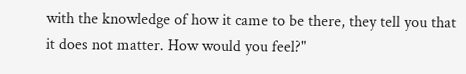with the knowledge of how it came to be there, they tell you that it does not matter. How would you feel?"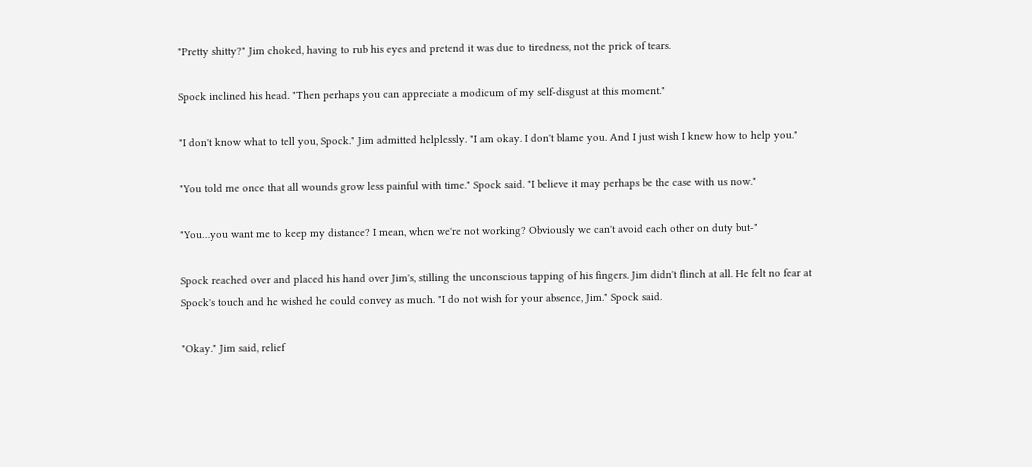"Pretty shitty?" Jim choked, having to rub his eyes and pretend it was due to tiredness, not the prick of tears.

Spock inclined his head. "Then perhaps you can appreciate a modicum of my self-disgust at this moment."

"I don't know what to tell you, Spock." Jim admitted helplessly. "I am okay. I don't blame you. And I just wish I knew how to help you."

"You told me once that all wounds grow less painful with time." Spock said. "I believe it may perhaps be the case with us now."

"You…you want me to keep my distance? I mean, when we're not working? Obviously we can't avoid each other on duty but-"

Spock reached over and placed his hand over Jim's, stilling the unconscious tapping of his fingers. Jim didn't flinch at all. He felt no fear at Spock's touch and he wished he could convey as much. "I do not wish for your absence, Jim." Spock said.

"Okay." Jim said, relief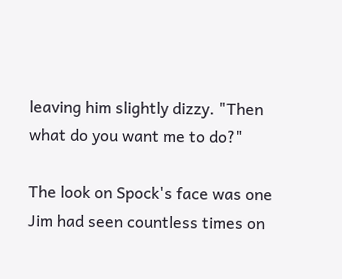leaving him slightly dizzy. "Then what do you want me to do?"

The look on Spock's face was one Jim had seen countless times on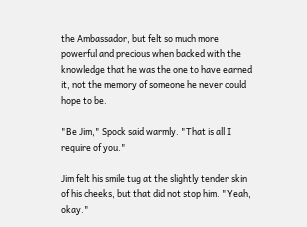the Ambassador, but felt so much more powerful and precious when backed with the knowledge that he was the one to have earned it, not the memory of someone he never could hope to be.

"Be Jim," Spock said warmly. "That is all I require of you."

Jim felt his smile tug at the slightly tender skin of his cheeks, but that did not stop him. "Yeah, okay."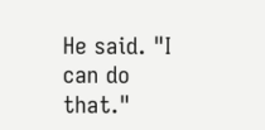He said. "I can do that."